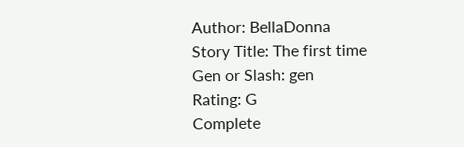Author: BellaDonna
Story Title: The first time
Gen or Slash: gen
Rating: G
Complete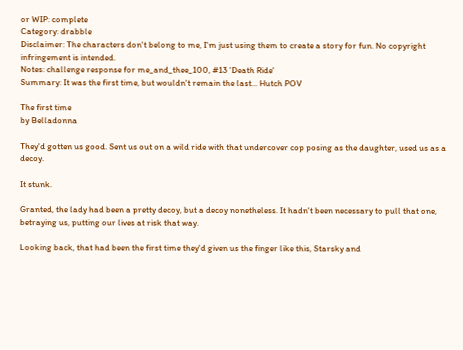or WIP: complete
Category: drabble
Disclaimer: The characters don't belong to me, I'm just using them to create a story for fun. No copyright infringement is intended.
Notes: challenge response for me_and_thee_100, #13 'Death Ride'
Summary: It was the first time, but wouldn't remain the last... Hutch POV

The first time
by Belladonna

They'd gotten us good. Sent us out on a wild ride with that undercover cop posing as the daughter, used us as a decoy.

It stunk.

Granted, the lady had been a pretty decoy, but a decoy nonetheless. It hadn't been necessary to pull that one, betraying us, putting our lives at risk that way.

Looking back, that had been the first time they'd given us the finger like this, Starsky and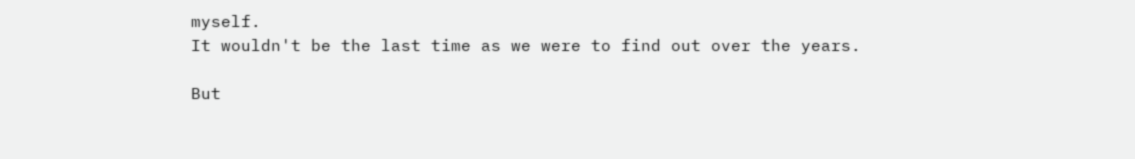myself.
It wouldn't be the last time as we were to find out over the years.

But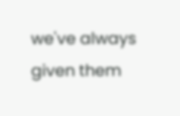we've always given them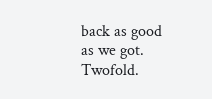back as good as we got. Twofold.